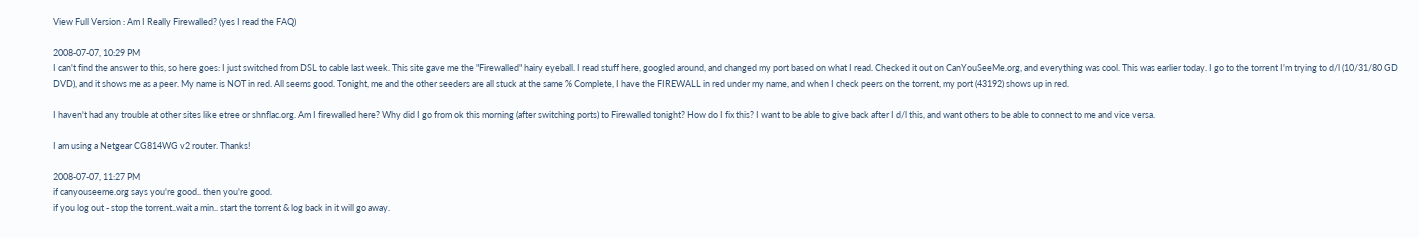View Full Version : Am I Really Firewalled? (yes I read the FAQ)

2008-07-07, 10:29 PM
I can't find the answer to this, so here goes: I just switched from DSL to cable last week. This site gave me the "Firewalled" hairy eyeball. I read stuff here, googled around, and changed my port based on what I read. Checked it out on CanYouSeeMe.org, and everything was cool. This was earlier today. I go to the torrent I'm trying to d/l (10/31/80 GD DVD), and it shows me as a peer. My name is NOT in red. All seems good. Tonight, me and the other seeders are all stuck at the same % Complete, I have the FIREWALL in red under my name, and when I check peers on the torrent, my port (43192) shows up in red.

I haven't had any trouble at other sites like etree or shnflac.org. Am I firewalled here? Why did I go from ok this morning (after switching ports) to Firewalled tonight? How do I fix this? I want to be able to give back after I d/l this, and want others to be able to connect to me and vice versa.

I am using a Netgear CG814WG v2 router. Thanks!

2008-07-07, 11:27 PM
if canyouseeme.org says you're good.. then you're good.
if you log out - stop the torrent..wait a min.. start the torrent & log back in it will go away.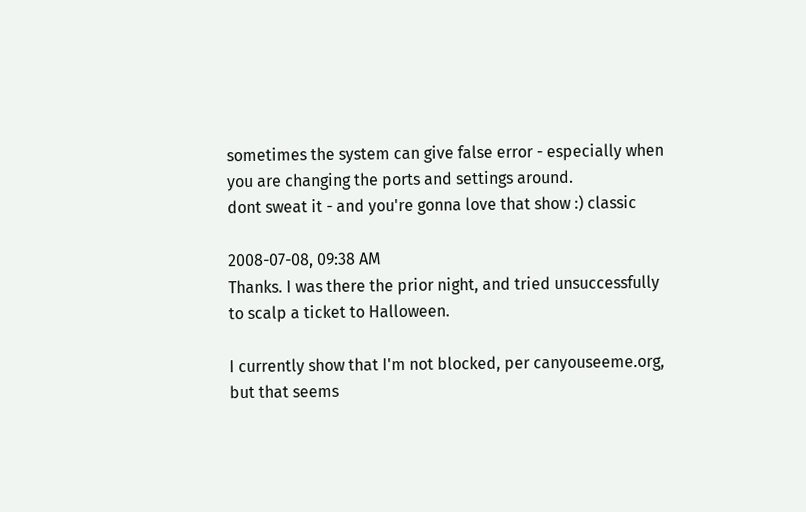sometimes the system can give false error - especially when you are changing the ports and settings around.
dont sweat it - and you're gonna love that show :) classic

2008-07-08, 09:38 AM
Thanks. I was there the prior night, and tried unsuccessfully to scalp a ticket to Halloween.

I currently show that I'm not blocked, per canyouseeme.org, but that seems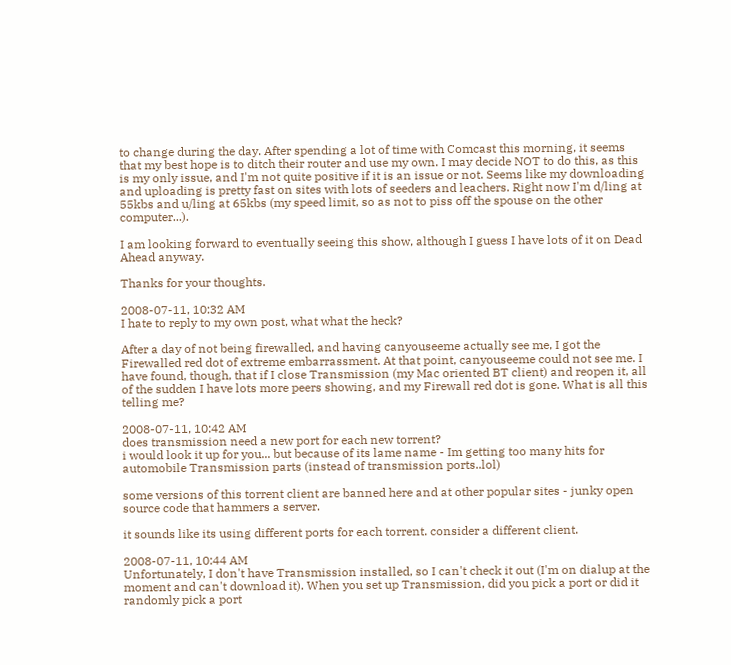to change during the day. After spending a lot of time with Comcast this morning, it seems that my best hope is to ditch their router and use my own. I may decide NOT to do this, as this is my only issue, and I'm not quite positive if it is an issue or not. Seems like my downloading and uploading is pretty fast on sites with lots of seeders and leachers. Right now I'm d/ling at 55kbs and u/ling at 65kbs (my speed limit, so as not to piss off the spouse on the other computer...).

I am looking forward to eventually seeing this show, although I guess I have lots of it on Dead Ahead anyway.

Thanks for your thoughts.

2008-07-11, 10:32 AM
I hate to reply to my own post, what what the heck?

After a day of not being firewalled, and having canyouseeme actually see me, I got the Firewalled red dot of extreme embarrassment. At that point, canyouseeme could not see me. I have found, though, that if I close Transmission (my Mac oriented BT client) and reopen it, all of the sudden I have lots more peers showing, and my Firewall red dot is gone. What is all this telling me?

2008-07-11, 10:42 AM
does transmission need a new port for each new torrent?
i would look it up for you... but because of its lame name - Im getting too many hits for automobile Transmission parts (instead of transmission ports..lol)

some versions of this torrent client are banned here and at other popular sites - junky open source code that hammers a server.

it sounds like its using different ports for each torrent. consider a different client.

2008-07-11, 10:44 AM
Unfortunately, I don't have Transmission installed, so I can't check it out (I'm on dialup at the moment and can't download it). When you set up Transmission, did you pick a port or did it randomly pick a port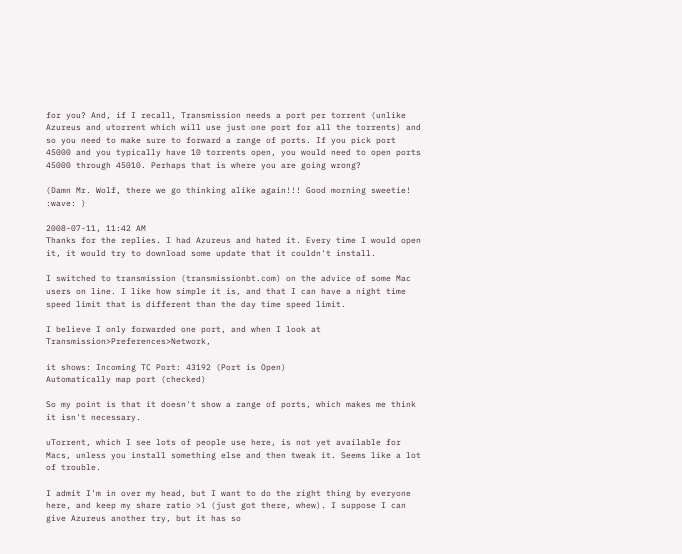for you? And, if I recall, Transmission needs a port per torrent (unlike Azureus and utorrent which will use just one port for all the torrents) and so you need to make sure to forward a range of ports. If you pick port 45000 and you typically have 10 torrents open, you would need to open ports 45000 through 45010. Perhaps that is where you are going wrong?

(Damn Mr. Wolf, there we go thinking alike again!!! Good morning sweetie! :wave: )

2008-07-11, 11:42 AM
Thanks for the replies. I had Azureus and hated it. Every time I would open it, it would try to download some update that it couldn't install.

I switched to transmission (transmissionbt.com) on the advice of some Mac users on line. I like how simple it is, and that I can have a night time speed limit that is different than the day time speed limit.

I believe I only forwarded one port, and when I look at Transmission>Preferences>Network,

it shows: Incoming TC Port: 43192 (Port is Open)
Automatically map port (checked)

So my point is that it doesn't show a range of ports, which makes me think it isn't necessary.

uTorrent, which I see lots of people use here, is not yet available for Macs, unless you install something else and then tweak it. Seems like a lot of trouble.

I admit I'm in over my head, but I want to do the right thing by everyone here, and keep my share ratio >1 (just got there, whew). I suppose I can give Azureus another try, but it has so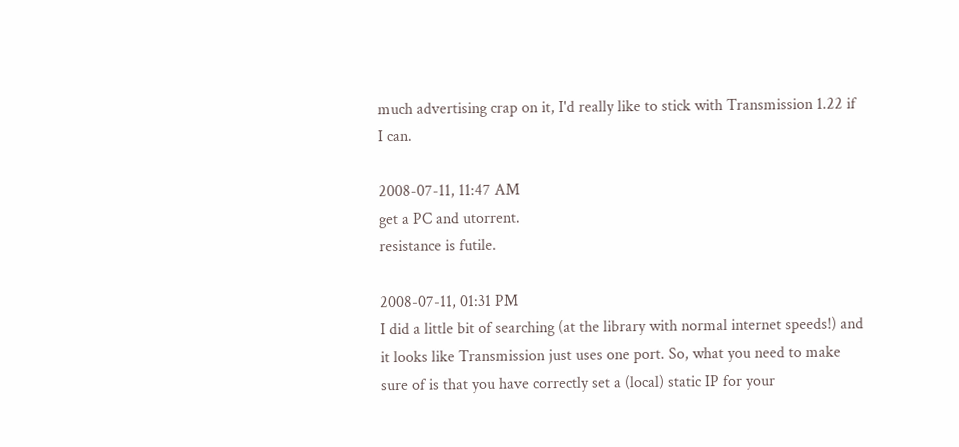much advertising crap on it, I'd really like to stick with Transmission 1.22 if I can.

2008-07-11, 11:47 AM
get a PC and utorrent.
resistance is futile.

2008-07-11, 01:31 PM
I did a little bit of searching (at the library with normal internet speeds!) and it looks like Transmission just uses one port. So, what you need to make sure of is that you have correctly set a (local) static IP for your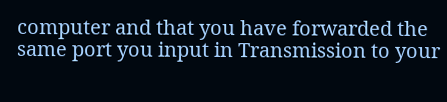computer and that you have forwarded the same port you input in Transmission to your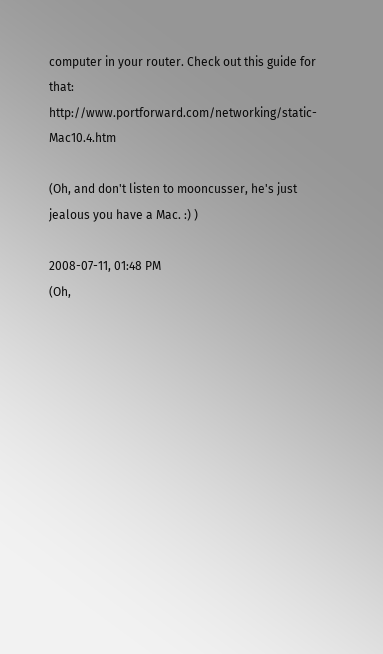computer in your router. Check out this guide for that: http://www.portforward.com/networking/static-Mac10.4.htm

(Oh, and don't listen to mooncusser, he's just jealous you have a Mac. :) )

2008-07-11, 01:48 PM
(Oh,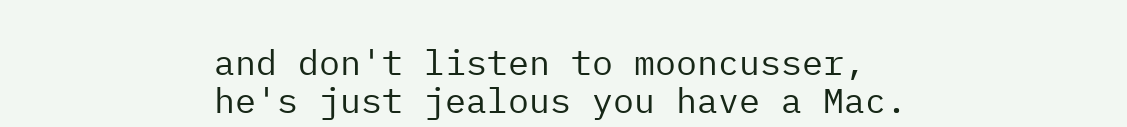and don't listen to mooncusser, he's just jealous you have a Mac.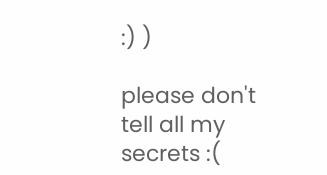:) )

please don't tell all my secrets :(